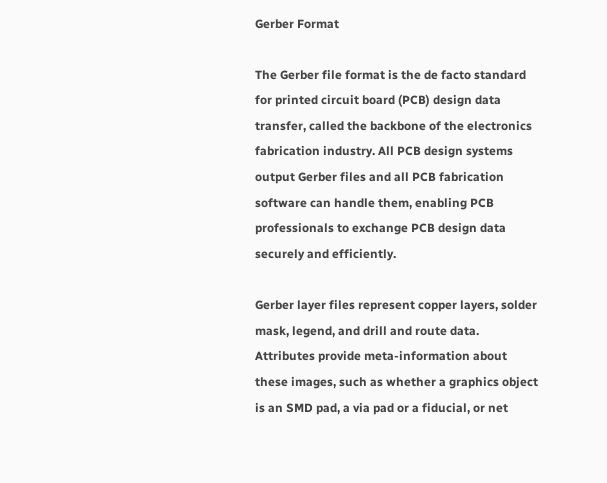Gerber Format

The Gerber file format is the de facto standard for printed circuit board (PCB) design data transfer, called the backbone of the electronics fabrication industry. All PCB design systems output Gerber files and all PCB fabrication software can handle them, enabling PCB professionals to exchange PCB design data securely and efficiently.

Gerber layer files represent copper layers, solder mask, legend, and drill and route data. Attributes provide meta-information about these images, such as whether a graphics object is an SMD pad, a via pad or a fiducial, or net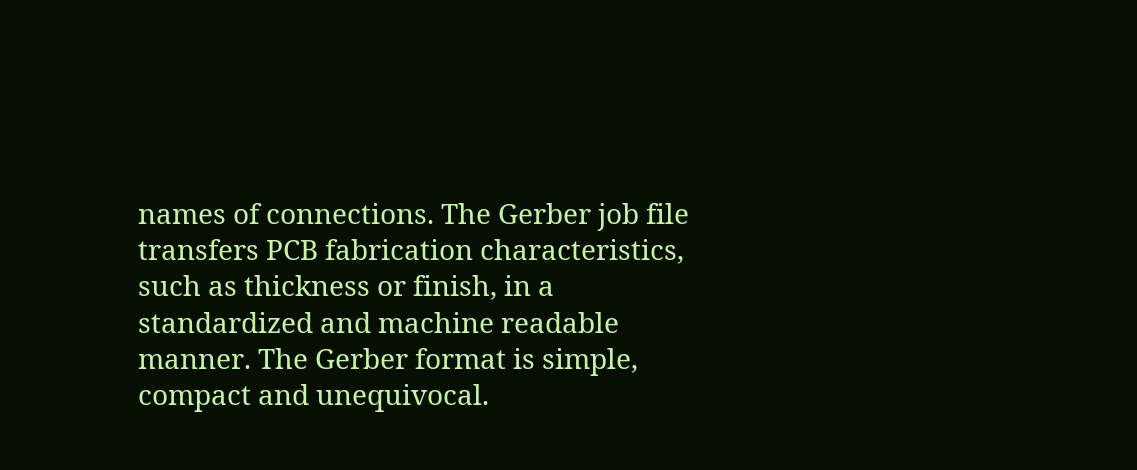names of connections. The Gerber job file transfers PCB fabrication characteristics, such as thickness or finish, in a standardized and machine readable manner. The Gerber format is simple, compact and unequivocal.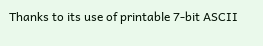Thanks to its use of printable 7-bit ASCII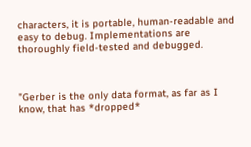characters, it is portable, human-readable and easy to debug. Implementations are thoroughly field-tested and debugged.



"Gerber is the only data format, as far as I know, that has *dropped*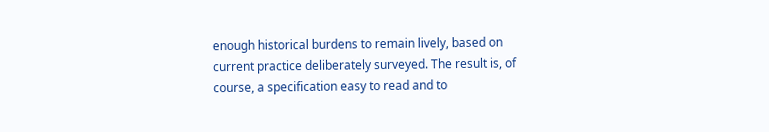enough historical burdens to remain lively, based on current practice deliberately surveyed. The result is, of course, a specification easy to read and to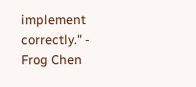implement correctly." - Frog Chen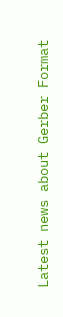Latest news about Gerber Format